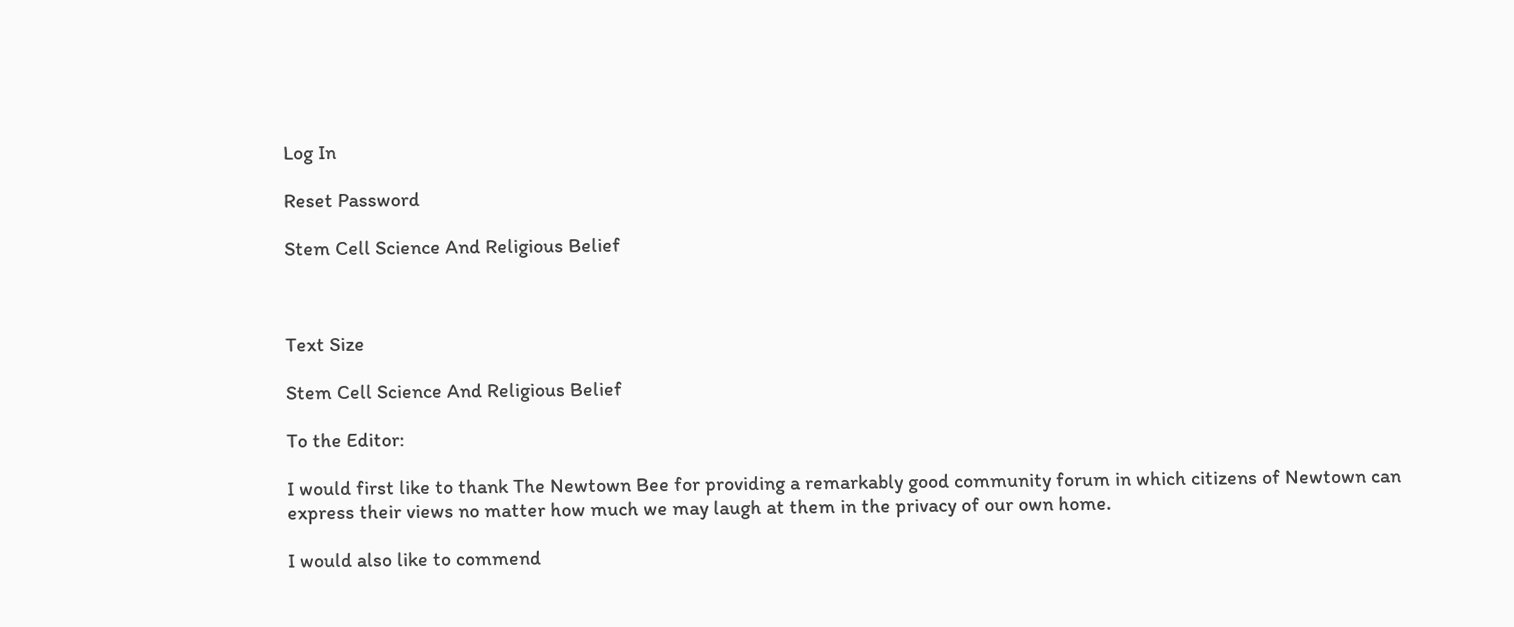Log In

Reset Password

Stem Cell Science And Religious Belief



Text Size

Stem Cell Science And Religious Belief

To the Editor:

I would first like to thank The Newtown Bee for providing a remarkably good community forum in which citizens of Newtown can express their views no matter how much we may laugh at them in the privacy of our own home.

I would also like to commend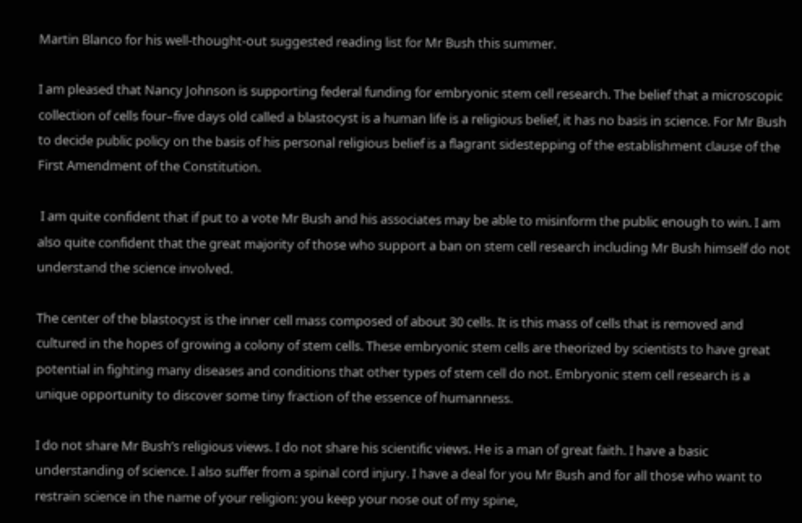Martin Blanco for his well-thought-out suggested reading list for Mr Bush this summer.

I am pleased that Nancy Johnson is supporting federal funding for embryonic stem cell research. The belief that a microscopic collection of cells four–five days old called a blastocyst is a human life is a religious belief, it has no basis in science. For Mr Bush to decide public policy on the basis of his personal religious belief is a flagrant sidestepping of the establishment clause of the First Amendment of the Constitution.

 I am quite confident that if put to a vote Mr Bush and his associates may be able to misinform the public enough to win. I am also quite confident that the great majority of those who support a ban on stem cell research including Mr Bush himself do not understand the science involved.

The center of the blastocyst is the inner cell mass composed of about 30 cells. It is this mass of cells that is removed and cultured in the hopes of growing a colony of stem cells. These embryonic stem cells are theorized by scientists to have great potential in fighting many diseases and conditions that other types of stem cell do not. Embryonic stem cell research is a unique opportunity to discover some tiny fraction of the essence of humanness.

I do not share Mr Bush’s religious views. I do not share his scientific views. He is a man of great faith. I have a basic understanding of science. I also suffer from a spinal cord injury. I have a deal for you Mr Bush and for all those who want to restrain science in the name of your religion: you keep your nose out of my spine,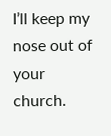I’ll keep my nose out of your church.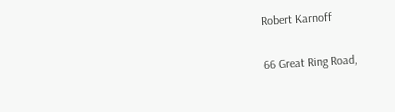Robert Karnoff

66 Great Ring Road,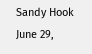Sandy Hook                                  June 29,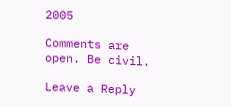2005

Comments are open. Be civil.

Leave a Reply